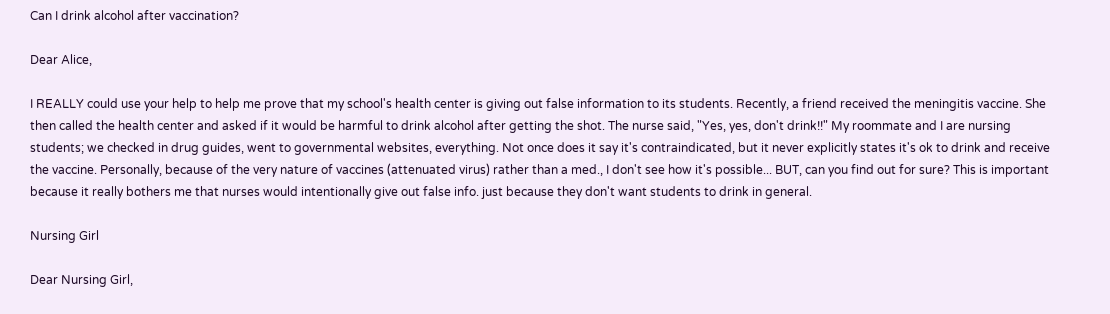Can I drink alcohol after vaccination?

Dear Alice,

I REALLY could use your help to help me prove that my school's health center is giving out false information to its students. Recently, a friend received the meningitis vaccine. She then called the health center and asked if it would be harmful to drink alcohol after getting the shot. The nurse said, "Yes, yes, don't drink!!" My roommate and I are nursing students; we checked in drug guides, went to governmental websites, everything. Not once does it say it's contraindicated, but it never explicitly states it's ok to drink and receive the vaccine. Personally, because of the very nature of vaccines (attenuated virus) rather than a med., I don't see how it's possible... BUT, can you find out for sure? This is important because it really bothers me that nurses would intentionally give out false info. just because they don't want students to drink in general.

Nursing Girl

Dear Nursing Girl,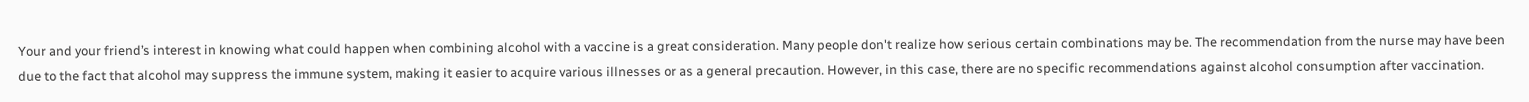Your and your friend’s interest in knowing what could happen when combining alcohol with a vaccine is a great consideration. Many people don't realize how serious certain combinations may be. The recommendation from the nurse may have been due to the fact that alcohol may suppress the immune system, making it easier to acquire various illnesses or as a general precaution. However, in this case, there are no specific recommendations against alcohol consumption after vaccination.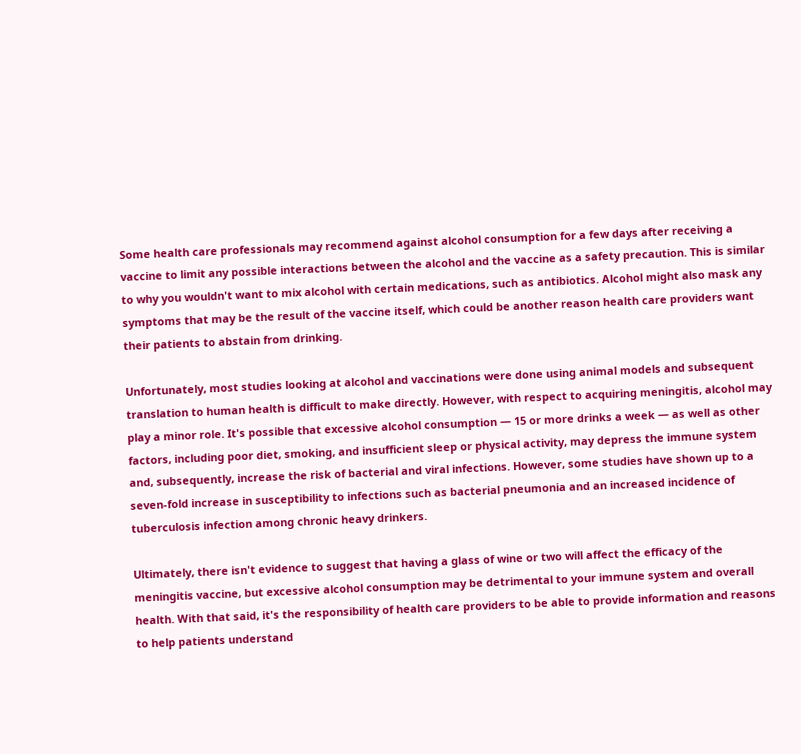Some health care professionals may recommend against alcohol consumption for a few days after receiving a vaccine to limit any possible interactions between the alcohol and the vaccine as a safety precaution. This is similar to why you wouldn't want to mix alcohol with certain medications, such as antibiotics. Alcohol might also mask any symptoms that may be the result of the vaccine itself, which could be another reason health care providers want their patients to abstain from drinking.

Unfortunately, most studies looking at alcohol and vaccinations were done using animal models and subsequent translation to human health is difficult to make directly. However, with respect to acquiring meningitis, alcohol may play a minor role. It's possible that excessive alcohol consumption — 15 or more drinks a week — as well as other factors, including poor diet, smoking, and insufficient sleep or physical activity, may depress the immune system and, subsequently, increase the risk of bacterial and viral infections. However, some studies have shown up to a seven-fold increase in susceptibility to infections such as bacterial pneumonia and an increased incidence of tuberculosis infection among chronic heavy drinkers.

Ultimately, there isn't evidence to suggest that having a glass of wine or two will affect the efficacy of the meningitis vaccine, but excessive alcohol consumption may be detrimental to your immune system and overall health. With that said, it's the responsibility of health care providers to be able to provide information and reasons to help patients understand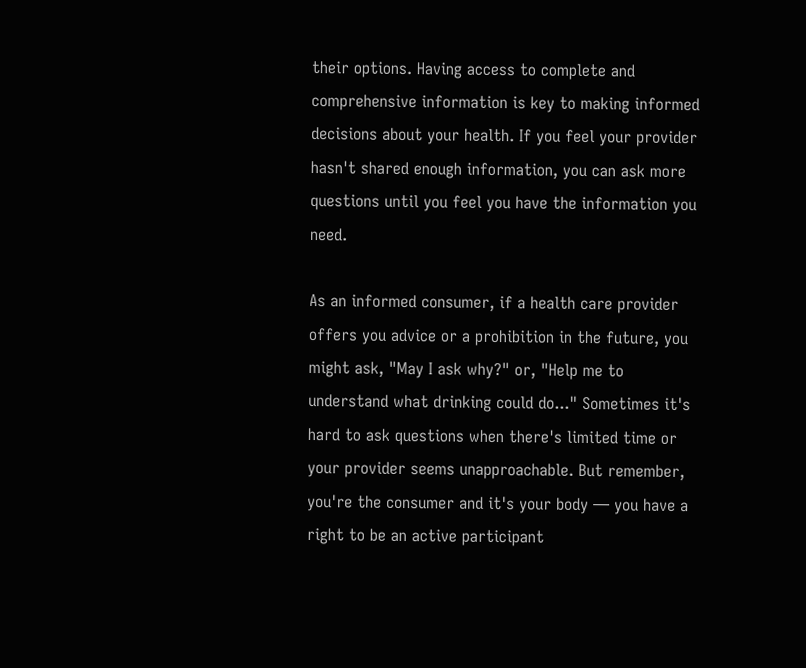their options. Having access to complete and comprehensive information is key to making informed decisions about your health. If you feel your provider hasn't shared enough information, you can ask more questions until you feel you have the information you need.

As an informed consumer, if a health care provider offers you advice or a prohibition in the future, you might ask, "May I ask why?" or, "Help me to understand what drinking could do..." Sometimes it's hard to ask questions when there's limited time or your provider seems unapproachable. But remember, you're the consumer and it's your body — you have a right to be an active participant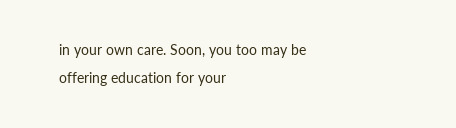in your own care. Soon, you too may be offering education for your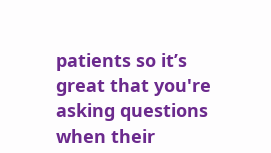patients so it’s great that you're asking questions when their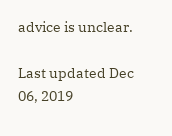advice is unclear.

Last updated Dec 06, 2019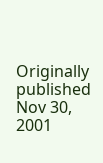Originally published Nov 30, 2001